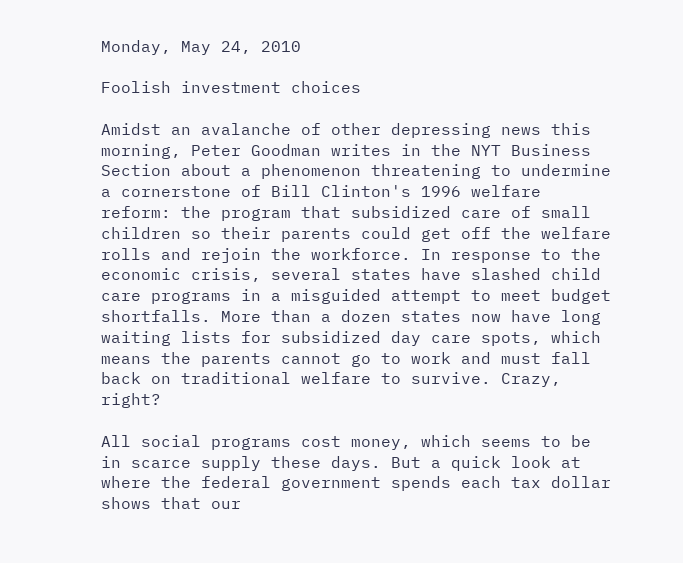Monday, May 24, 2010

Foolish investment choices

Amidst an avalanche of other depressing news this morning, Peter Goodman writes in the NYT Business Section about a phenomenon threatening to undermine a cornerstone of Bill Clinton's 1996 welfare reform: the program that subsidized care of small children so their parents could get off the welfare rolls and rejoin the workforce. In response to the economic crisis, several states have slashed child care programs in a misguided attempt to meet budget shortfalls. More than a dozen states now have long waiting lists for subsidized day care spots, which means the parents cannot go to work and must fall back on traditional welfare to survive. Crazy, right?

All social programs cost money, which seems to be in scarce supply these days. But a quick look at where the federal government spends each tax dollar shows that our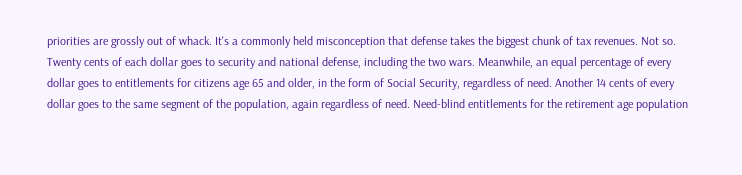priorities are grossly out of whack. It's a commonly held misconception that defense takes the biggest chunk of tax revenues. Not so. Twenty cents of each dollar goes to security and national defense, including the two wars. Meanwhile, an equal percentage of every dollar goes to entitlements for citizens age 65 and older, in the form of Social Security, regardless of need. Another 14 cents of every dollar goes to the same segment of the population, again regardless of need. Need-blind entitlements for the retirement age population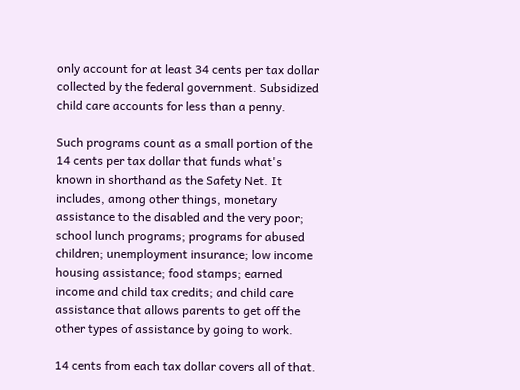only account for at least 34 cents per tax dollar collected by the federal government. Subsidized child care accounts for less than a penny.

Such programs count as a small portion of the 14 cents per tax dollar that funds what's known in shorthand as the Safety Net. It includes, among other things, monetary assistance to the disabled and the very poor; school lunch programs; programs for abused children; unemployment insurance; low income housing assistance; food stamps; earned income and child tax credits; and child care assistance that allows parents to get off the other types of assistance by going to work.

14 cents from each tax dollar covers all of that.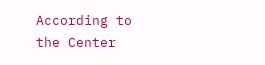According to the Center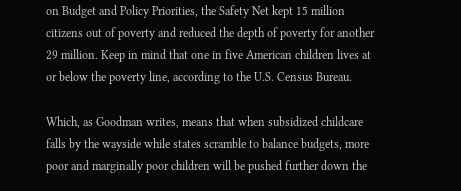on Budget and Policy Priorities, the Safety Net kept 15 million citizens out of poverty and reduced the depth of poverty for another 29 million. Keep in mind that one in five American children lives at or below the poverty line, according to the U.S. Census Bureau.

Which, as Goodman writes, means that when subsidized childcare falls by the wayside while states scramble to balance budgets, more poor and marginally poor children will be pushed further down the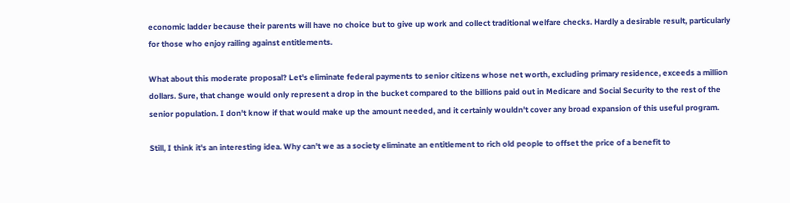economic ladder because their parents will have no choice but to give up work and collect traditional welfare checks. Hardly a desirable result, particularly for those who enjoy railing against entitlements.

What about this moderate proposal? Let's eliminate federal payments to senior citizens whose net worth, excluding primary residence, exceeds a million dollars. Sure, that change would only represent a drop in the bucket compared to the billions paid out in Medicare and Social Security to the rest of the senior population. I don't know if that would make up the amount needed, and it certainly wouldn't cover any broad expansion of this useful program.

Still, I think it's an interesting idea. Why can't we as a society eliminate an entitlement to rich old people to offset the price of a benefit to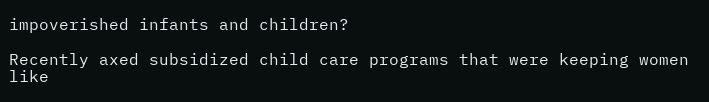impoverished infants and children?

Recently axed subsidized child care programs that were keeping women like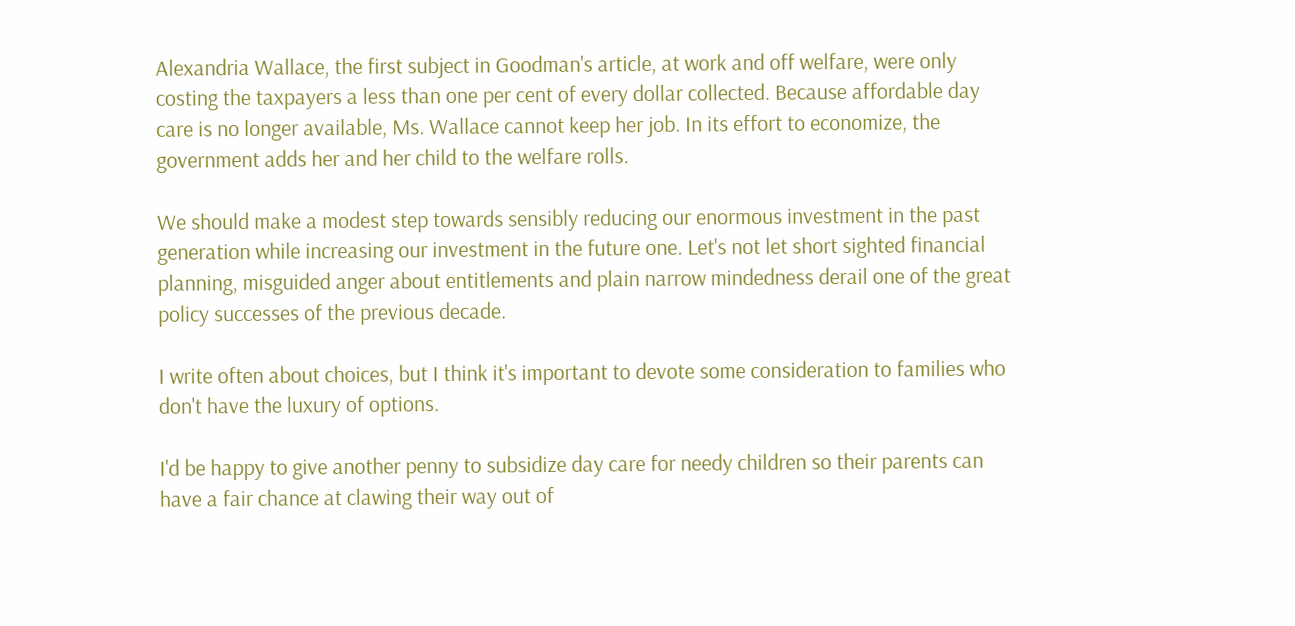Alexandria Wallace, the first subject in Goodman's article, at work and off welfare, were only costing the taxpayers a less than one per cent of every dollar collected. Because affordable day care is no longer available, Ms. Wallace cannot keep her job. In its effort to economize, the government adds her and her child to the welfare rolls.

We should make a modest step towards sensibly reducing our enormous investment in the past generation while increasing our investment in the future one. Let's not let short sighted financial planning, misguided anger about entitlements and plain narrow mindedness derail one of the great policy successes of the previous decade.

I write often about choices, but I think it's important to devote some consideration to families who don't have the luxury of options.

I'd be happy to give another penny to subsidize day care for needy children so their parents can have a fair chance at clawing their way out of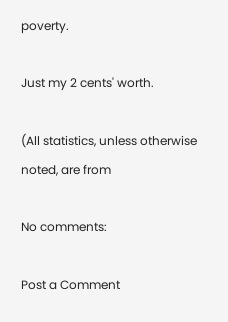poverty.

Just my 2 cents' worth.

(All statistics, unless otherwise noted, are from

No comments:

Post a Comment